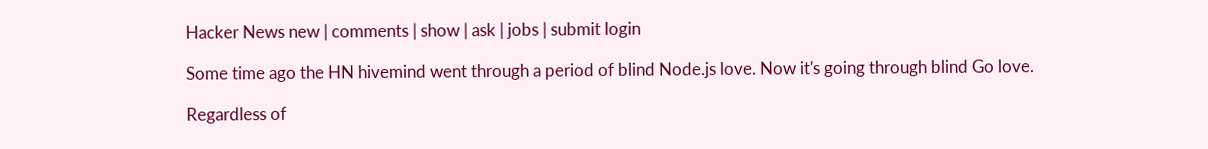Hacker News new | comments | show | ask | jobs | submit login

Some time ago the HN hivemind went through a period of blind Node.js love. Now it's going through blind Go love.

Regardless of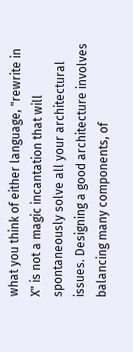what you think of either language, "rewrite in X" is not a magic incantation that will spontaneously solve all your architectural issues. Designing a good architecture involves balancing many components, of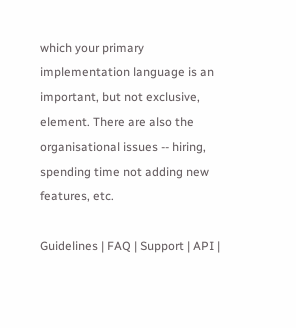which your primary implementation language is an important, but not exclusive, element. There are also the organisational issues -- hiring, spending time not adding new features, etc.

Guidelines | FAQ | Support | API |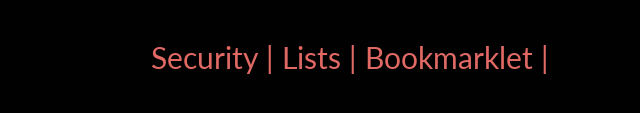Security | Lists | Bookmarklet |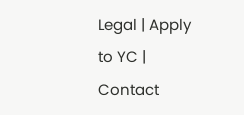Legal | Apply to YC | Contact